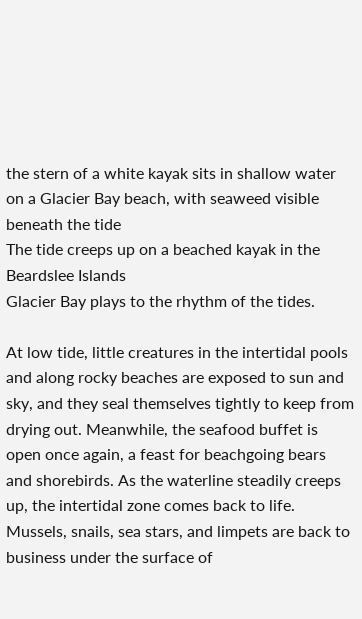the stern of a white kayak sits in shallow water on a Glacier Bay beach, with seaweed visible beneath the tide
The tide creeps up on a beached kayak in the Beardslee Islands
Glacier Bay plays to the rhythm of the tides.

At low tide, little creatures in the intertidal pools and along rocky beaches are exposed to sun and sky, and they seal themselves tightly to keep from drying out. Meanwhile, the seafood buffet is open once again, a feast for beachgoing bears and shorebirds. As the waterline steadily creeps up, the intertidal zone comes back to life. Mussels, snails, sea stars, and limpets are back to business under the surface of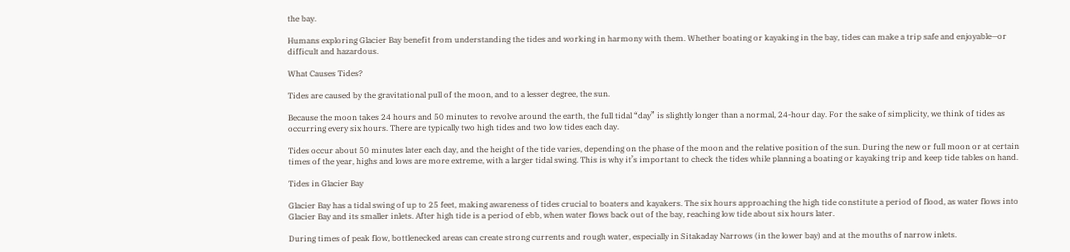the bay.

Humans exploring Glacier Bay benefit from understanding the tides and working in harmony with them. Whether boating or kayaking in the bay, tides can make a trip safe and enjoyable—or difficult and hazardous.

What Causes Tides?

Tides are caused by the gravitational pull of the moon, and to a lesser degree, the sun.

Because the moon takes 24 hours and 50 minutes to revolve around the earth, the full tidal “day” is slightly longer than a normal, 24-hour day. For the sake of simplicity, we think of tides as occurring every six hours. There are typically two high tides and two low tides each day.

Tides occur about 50 minutes later each day, and the height of the tide varies, depending on the phase of the moon and the relative position of the sun. During the new or full moon or at certain times of the year, highs and lows are more extreme, with a larger tidal swing. This is why it’s important to check the tides while planning a boating or kayaking trip and keep tide tables on hand.

Tides in Glacier Bay

Glacier Bay has a tidal swing of up to 25 feet, making awareness of tides crucial to boaters and kayakers. The six hours approaching the high tide constitute a period of flood, as water flows into Glacier Bay and its smaller inlets. After high tide is a period of ebb, when water flows back out of the bay, reaching low tide about six hours later.

During times of peak flow, bottlenecked areas can create strong currents and rough water, especially in Sitakaday Narrows (in the lower bay) and at the mouths of narrow inlets.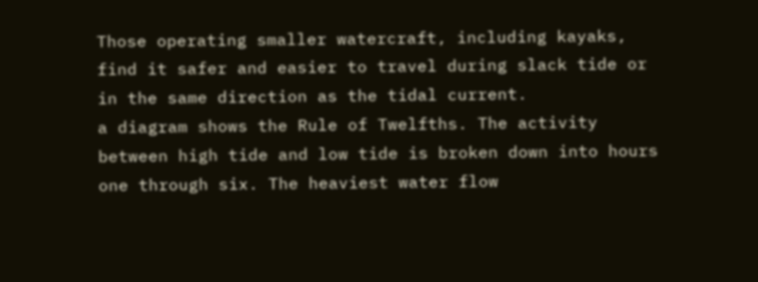Those operating smaller watercraft, including kayaks, find it safer and easier to travel during slack tide or in the same direction as the tidal current.
a diagram shows the Rule of Twelfths. The activity between high tide and low tide is broken down into hours one through six. The heaviest water flow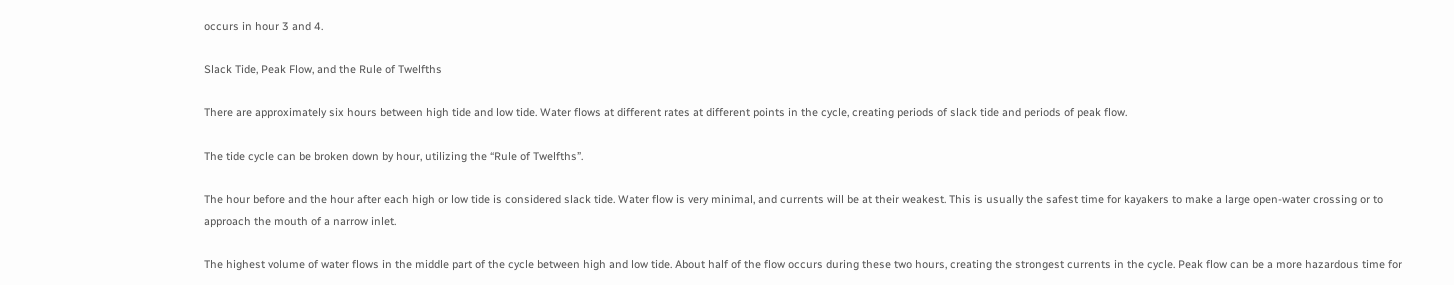occurs in hour 3 and 4.

Slack Tide, Peak Flow, and the Rule of Twelfths

There are approximately six hours between high tide and low tide. Water flows at different rates at different points in the cycle, creating periods of slack tide and periods of peak flow.

The tide cycle can be broken down by hour, utilizing the “Rule of Twelfths”.

The hour before and the hour after each high or low tide is considered slack tide. Water flow is very minimal, and currents will be at their weakest. This is usually the safest time for kayakers to make a large open-water crossing or to approach the mouth of a narrow inlet.

The highest volume of water flows in the middle part of the cycle between high and low tide. About half of the flow occurs during these two hours, creating the strongest currents in the cycle. Peak flow can be a more hazardous time for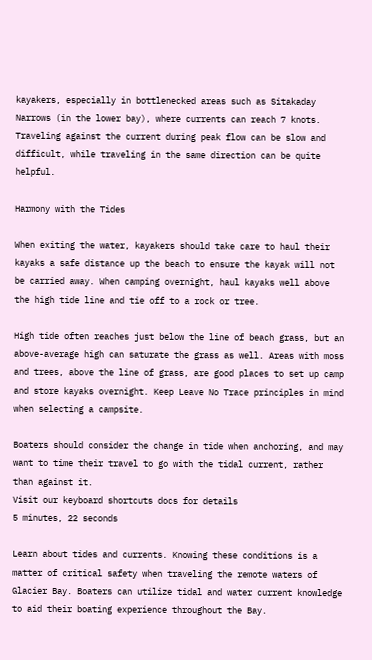kayakers, especially in bottlenecked areas such as Sitakaday Narrows (in the lower bay), where currents can reach 7 knots. Traveling against the current during peak flow can be slow and difficult, while traveling in the same direction can be quite helpful.

Harmony with the Tides

When exiting the water, kayakers should take care to haul their kayaks a safe distance up the beach to ensure the kayak will not be carried away. When camping overnight, haul kayaks well above the high tide line and tie off to a rock or tree.

High tide often reaches just below the line of beach grass, but an above-average high can saturate the grass as well. Areas with moss and trees, above the line of grass, are good places to set up camp and store kayaks overnight. Keep Leave No Trace principles in mind when selecting a campsite.

Boaters should consider the change in tide when anchoring, and may want to time their travel to go with the tidal current, rather than against it.
Visit our keyboard shortcuts docs for details
5 minutes, 22 seconds

Learn about tides and currents. Knowing these conditions is a matter of critical safety when traveling the remote waters of Glacier Bay. Boaters can utilize tidal and water current knowledge to aid their boating experience throughout the Bay.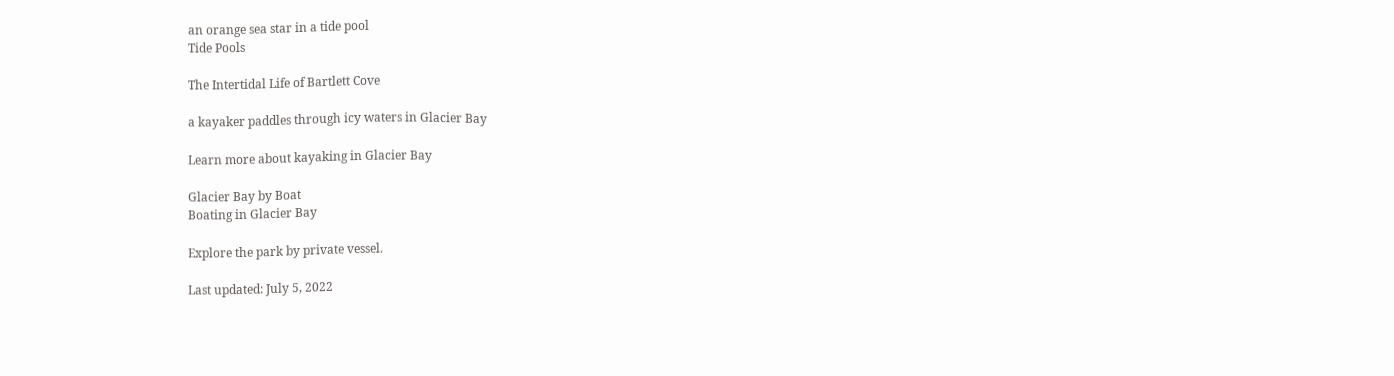an orange sea star in a tide pool
Tide Pools

The Intertidal Life of Bartlett Cove

a kayaker paddles through icy waters in Glacier Bay

Learn more about kayaking in Glacier Bay

Glacier Bay by Boat
Boating in Glacier Bay

Explore the park by private vessel.

Last updated: July 5, 2022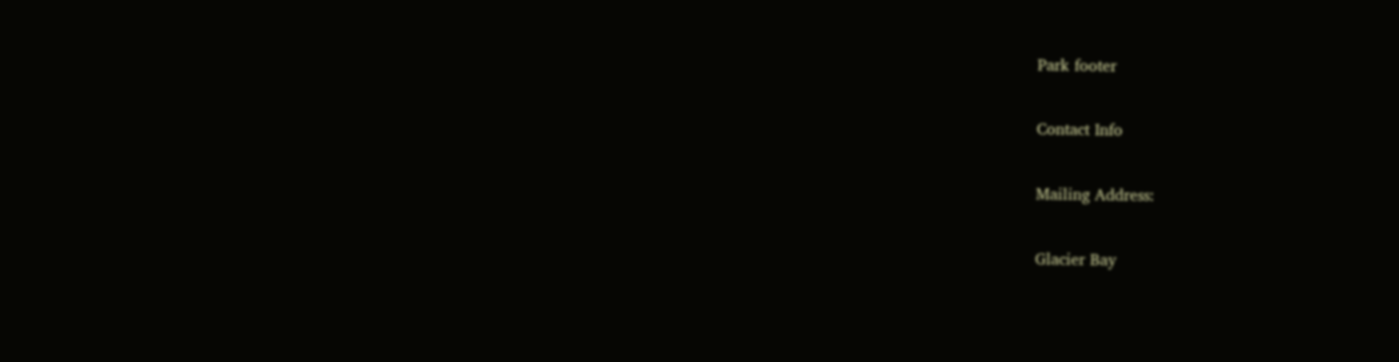Park footer

Contact Info

Mailing Address:

Glacier Bay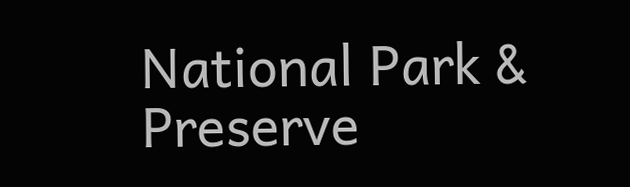National Park & Preserve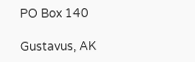PO Box 140

Gustavus, AK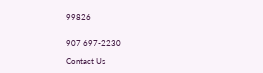99826


907 697-2230

Contact Us